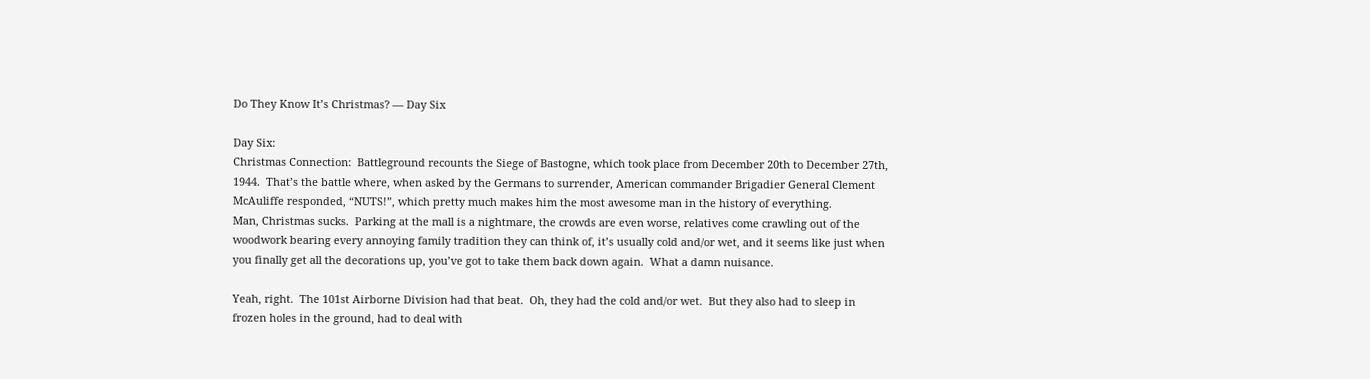Do They Know It’s Christmas? — Day Six

Day Six:
Christmas Connection:  Battleground recounts the Siege of Bastogne, which took place from December 20th to December 27th, 1944.  That’s the battle where, when asked by the Germans to surrender, American commander Brigadier General Clement McAuliffe responded, “NUTS!”, which pretty much makes him the most awesome man in the history of everything.
Man, Christmas sucks.  Parking at the mall is a nightmare, the crowds are even worse, relatives come crawling out of the woodwork bearing every annoying family tradition they can think of, it’s usually cold and/or wet, and it seems like just when you finally get all the decorations up, you’ve got to take them back down again.  What a damn nuisance.

Yeah, right.  The 101st Airborne Division had that beat.  Oh, they had the cold and/or wet.  But they also had to sleep in frozen holes in the ground, had to deal with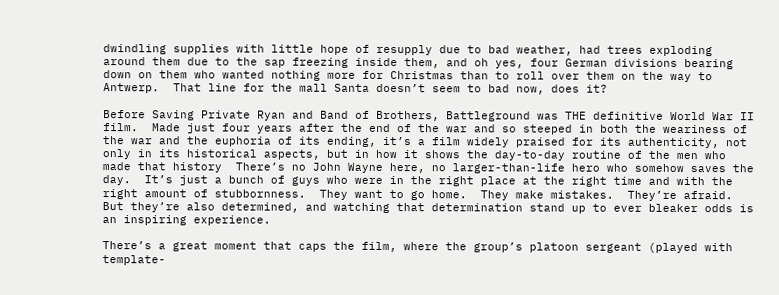dwindling supplies with little hope of resupply due to bad weather, had trees exploding around them due to the sap freezing inside them, and oh yes, four German divisions bearing down on them who wanted nothing more for Christmas than to roll over them on the way to Antwerp.  That line for the mall Santa doesn’t seem to bad now, does it?

Before Saving Private Ryan and Band of Brothers, Battleground was THE definitive World War II film.  Made just four years after the end of the war and so steeped in both the weariness of the war and the euphoria of its ending, it’s a film widely praised for its authenticity, not only in its historical aspects, but in how it shows the day-to-day routine of the men who made that history  There’s no John Wayne here, no larger-than-life hero who somehow saves the day.  It’s just a bunch of guys who were in the right place at the right time and with the right amount of stubbornness.  They want to go home.  They make mistakes.  They’re afraid.  But they’re also determined, and watching that determination stand up to ever bleaker odds is an inspiring experience.

There’s a great moment that caps the film, where the group’s platoon sergeant (played with template-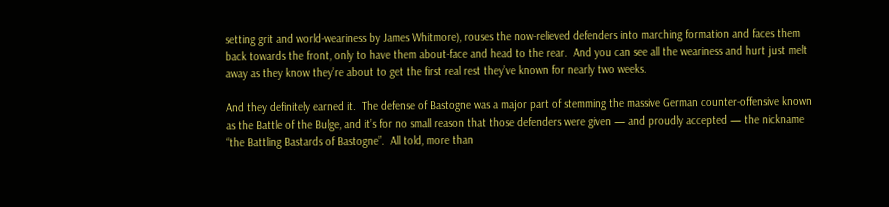setting grit and world-weariness by James Whitmore), rouses the now-relieved defenders into marching formation and faces them back towards the front, only to have them about-face and head to the rear.  And you can see all the weariness and hurt just melt away as they know they’re about to get the first real rest they’ve known for nearly two weeks.

And they definitely earned it.  The defense of Bastogne was a major part of stemming the massive German counter-offensive known as the Battle of the Bulge, and it’s for no small reason that those defenders were given — and proudly accepted — the nickname “the Battling Bastards of Bastogne”.  All told, more than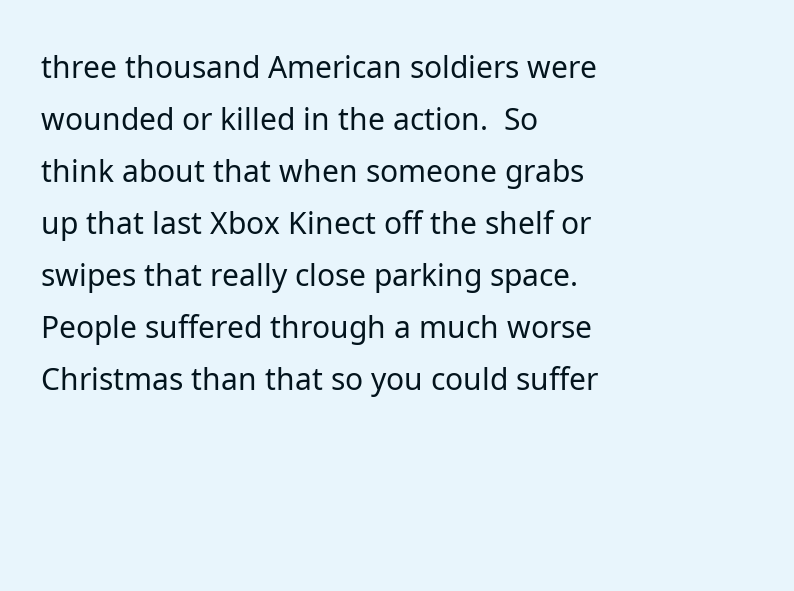three thousand American soldiers were wounded or killed in the action.  So think about that when someone grabs up that last Xbox Kinect off the shelf or swipes that really close parking space.  People suffered through a much worse Christmas than that so you could suffer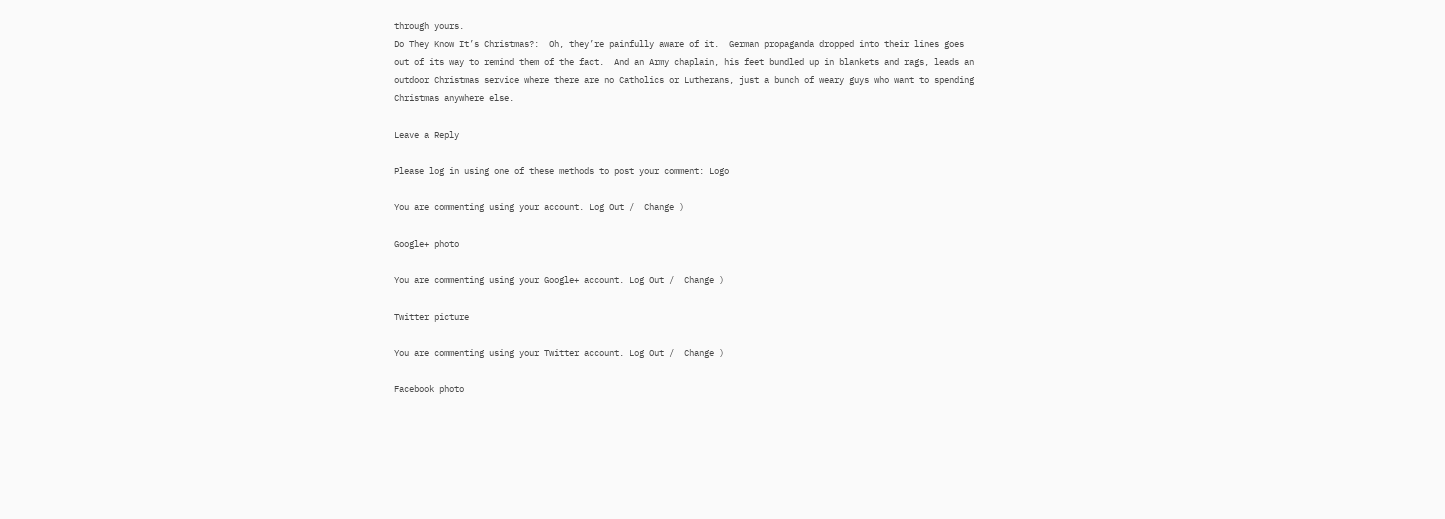through yours.
Do They Know It’s Christmas?:  Oh, they’re painfully aware of it.  German propaganda dropped into their lines goes out of its way to remind them of the fact.  And an Army chaplain, his feet bundled up in blankets and rags, leads an outdoor Christmas service where there are no Catholics or Lutherans, just a bunch of weary guys who want to spending Christmas anywhere else.

Leave a Reply

Please log in using one of these methods to post your comment: Logo

You are commenting using your account. Log Out /  Change )

Google+ photo

You are commenting using your Google+ account. Log Out /  Change )

Twitter picture

You are commenting using your Twitter account. Log Out /  Change )

Facebook photo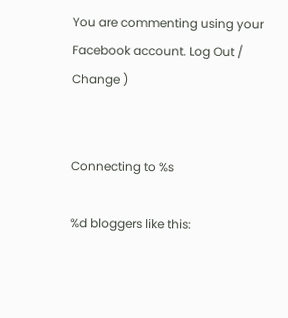You are commenting using your Facebook account. Log Out /  Change )


Connecting to %s

%d bloggers like this: